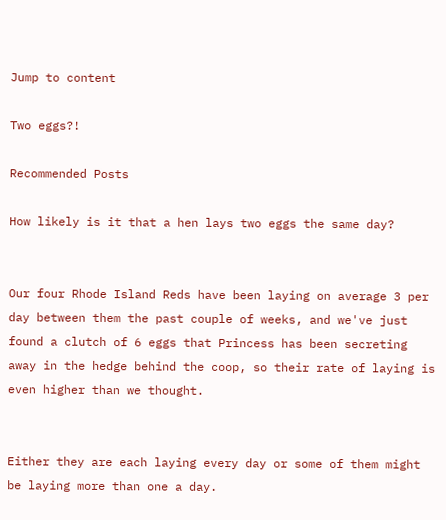Jump to content

Two eggs?!

Recommended Posts

How likely is it that a hen lays two eggs the same day?


Our four Rhode Island Reds have been laying on average 3 per day between them the past couple of weeks, and we've just found a clutch of 6 eggs that Princess has been secreting away in the hedge behind the coop, so their rate of laying is even higher than we thought.


Either they are each laying every day or some of them might be laying more than one a day.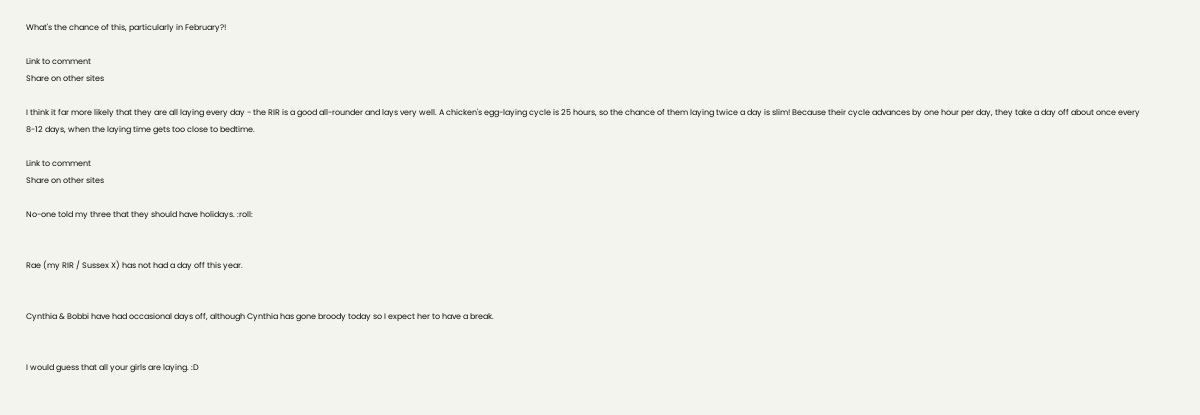What's the chance of this, particularly in February?!

Link to comment
Share on other sites

I think it far more likely that they are all laying every day - the RIR is a good all-rounder and lays very well. A chicken's egg-laying cycle is 25 hours, so the chance of them laying twice a day is slim! Because their cycle advances by one hour per day, they take a day off about once every 8-12 days, when the laying time gets too close to bedtime.

Link to comment
Share on other sites

No-one told my three that they should have holidays. :roll:


Rae (my RIR / Sussex X) has not had a day off this year.


Cynthia & Bobbi have had occasional days off, although Cynthia has gone broody today so I expect her to have a break.


I would guess that all your girls are laying. :D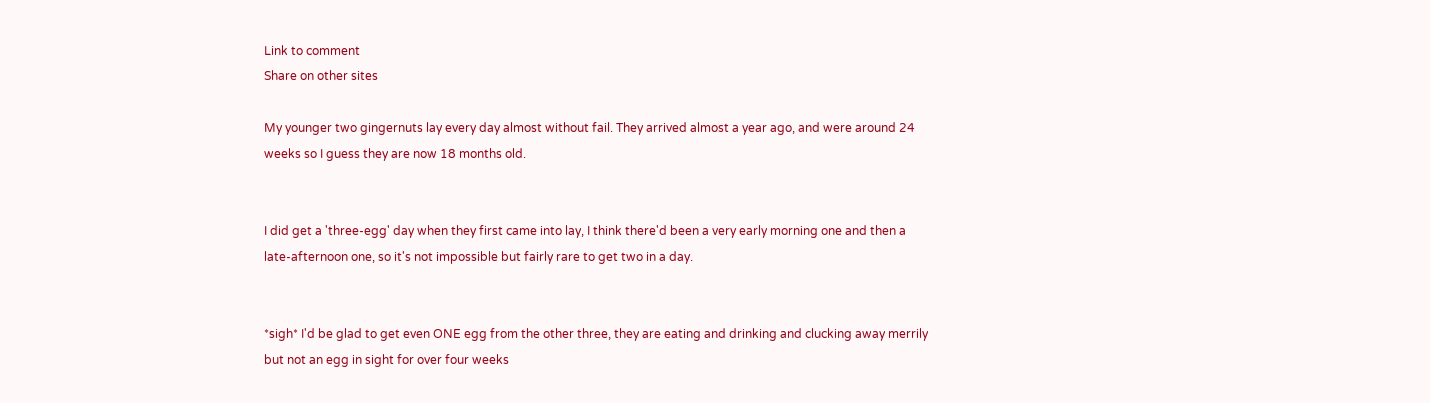Link to comment
Share on other sites

My younger two gingernuts lay every day almost without fail. They arrived almost a year ago, and were around 24 weeks so I guess they are now 18 months old.


I did get a 'three-egg' day when they first came into lay, I think there'd been a very early morning one and then a late-afternoon one, so it's not impossible but fairly rare to get two in a day.


*sigh* I'd be glad to get even ONE egg from the other three, they are eating and drinking and clucking away merrily but not an egg in sight for over four weeks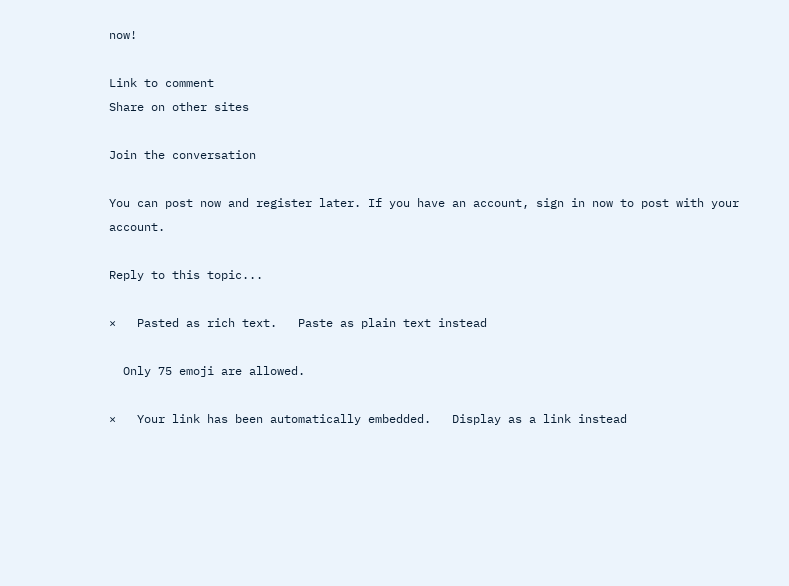now!

Link to comment
Share on other sites

Join the conversation

You can post now and register later. If you have an account, sign in now to post with your account.

Reply to this topic...

×   Pasted as rich text.   Paste as plain text instead

  Only 75 emoji are allowed.

×   Your link has been automatically embedded.   Display as a link instead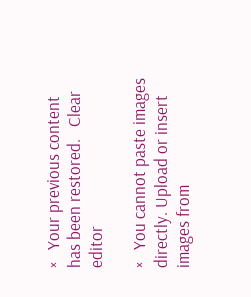×   Your previous content has been restored.   Clear editor

×   You cannot paste images directly. Upload or insert images from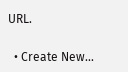URL.

  • Create New...